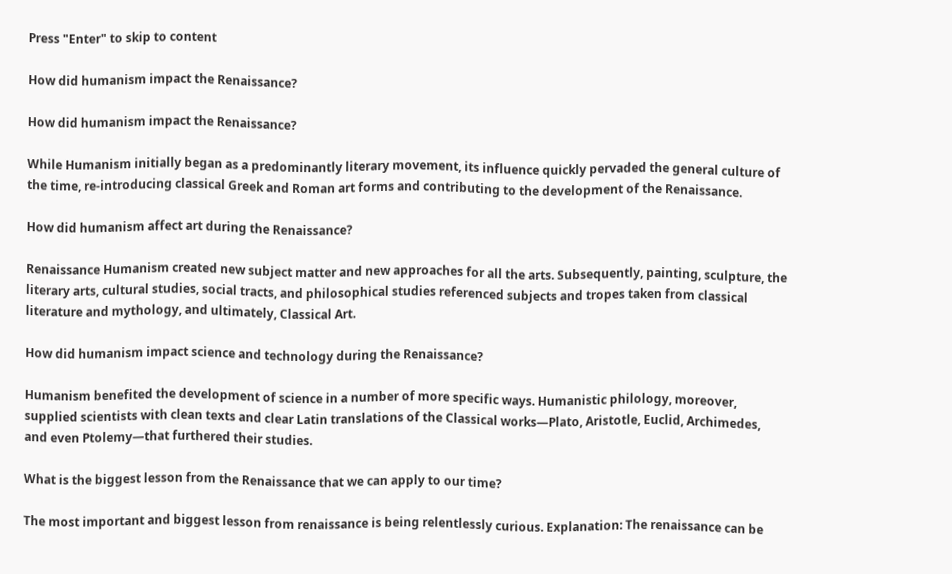Press "Enter" to skip to content

How did humanism impact the Renaissance?

How did humanism impact the Renaissance?

While Humanism initially began as a predominantly literary movement, its influence quickly pervaded the general culture of the time, re-introducing classical Greek and Roman art forms and contributing to the development of the Renaissance.

How did humanism affect art during the Renaissance?

Renaissance Humanism created new subject matter and new approaches for all the arts. Subsequently, painting, sculpture, the literary arts, cultural studies, social tracts, and philosophical studies referenced subjects and tropes taken from classical literature and mythology, and ultimately, Classical Art.

How did humanism impact science and technology during the Renaissance?

Humanism benefited the development of science in a number of more specific ways. Humanistic philology, moreover, supplied scientists with clean texts and clear Latin translations of the Classical works—Plato, Aristotle, Euclid, Archimedes, and even Ptolemy—that furthered their studies.

What is the biggest lesson from the Renaissance that we can apply to our time?

The most important and biggest lesson from renaissance is being relentlessly curious. Explanation: The renaissance can be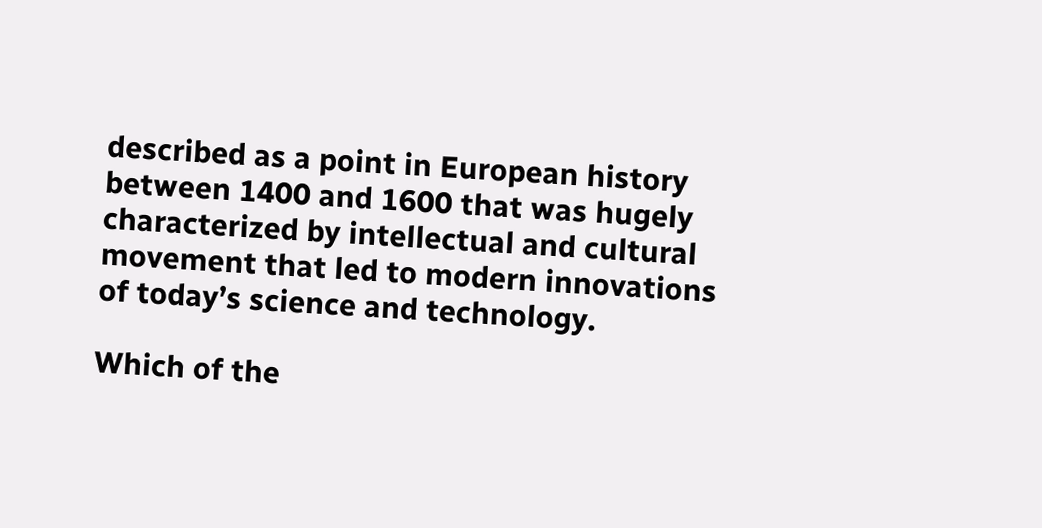described as a point in European history between 1400 and 1600 that was hugely characterized by intellectual and cultural movement that led to modern innovations of today’s science and technology.

Which of the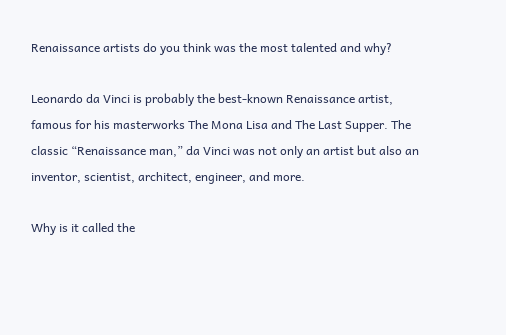Renaissance artists do you think was the most talented and why?

Leonardo da Vinci is probably the best-known Renaissance artist, famous for his masterworks The Mona Lisa and The Last Supper. The classic “Renaissance man,” da Vinci was not only an artist but also an inventor, scientist, architect, engineer, and more.

Why is it called the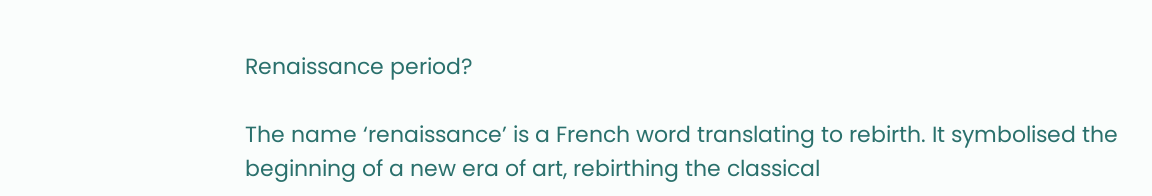Renaissance period?

The name ‘renaissance’ is a French word translating to rebirth. It symbolised the beginning of a new era of art, rebirthing the classical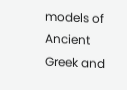models of Ancient Greek and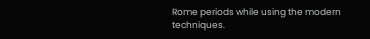Rome periods while using the modern techniques.